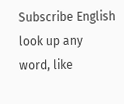Subscribe English
look up any word, like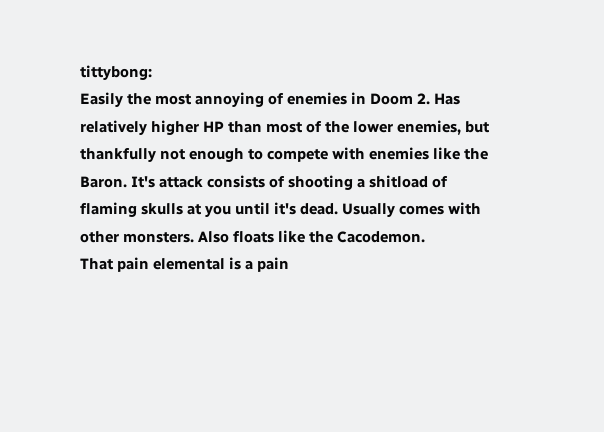tittybong:
Easily the most annoying of enemies in Doom 2. Has relatively higher HP than most of the lower enemies, but thankfully not enough to compete with enemies like the Baron. It's attack consists of shooting a shitload of flaming skulls at you until it's dead. Usually comes with other monsters. Also floats like the Cacodemon.
That pain elemental is a pain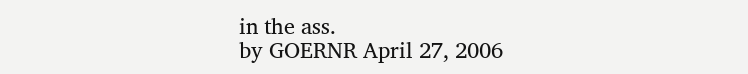in the ass.
by GOERNR April 27, 2006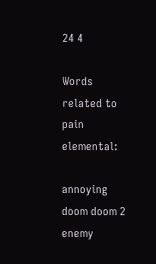24 4

Words related to pain elemental:

annoying doom doom 2 enemy